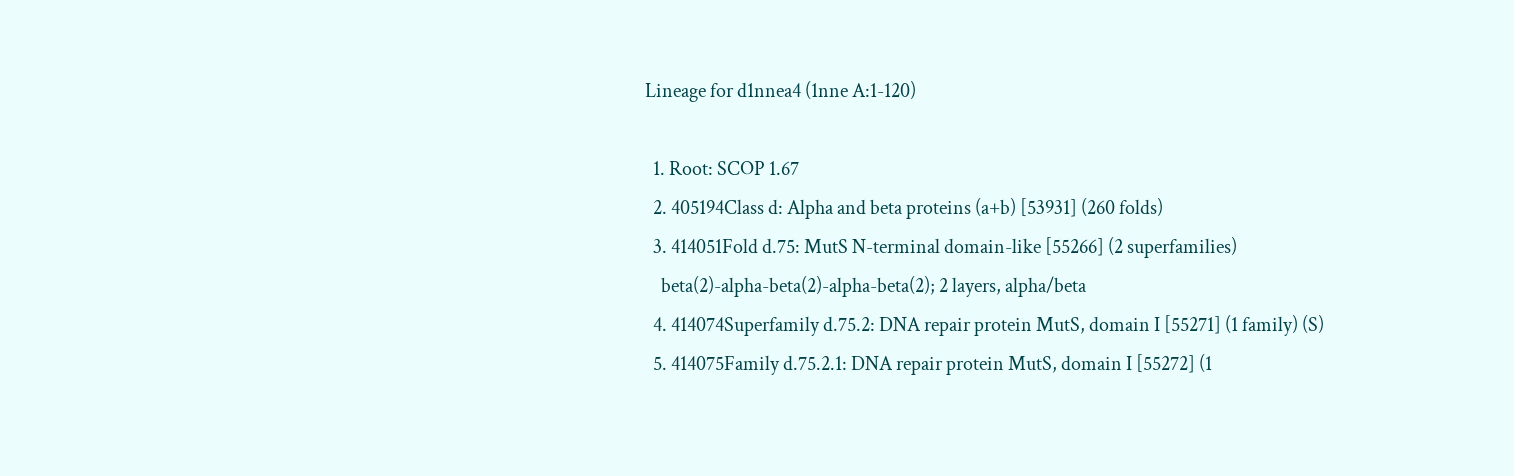Lineage for d1nnea4 (1nne A:1-120)

  1. Root: SCOP 1.67
  2. 405194Class d: Alpha and beta proteins (a+b) [53931] (260 folds)
  3. 414051Fold d.75: MutS N-terminal domain-like [55266] (2 superfamilies)
    beta(2)-alpha-beta(2)-alpha-beta(2); 2 layers, alpha/beta
  4. 414074Superfamily d.75.2: DNA repair protein MutS, domain I [55271] (1 family) (S)
  5. 414075Family d.75.2.1: DNA repair protein MutS, domain I [55272] (1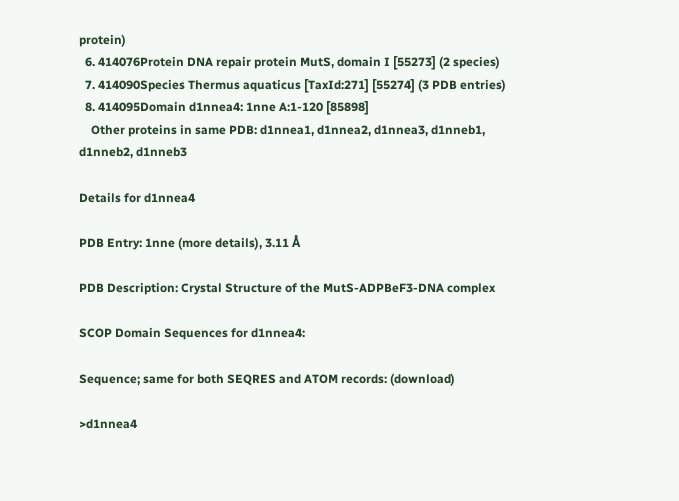protein)
  6. 414076Protein DNA repair protein MutS, domain I [55273] (2 species)
  7. 414090Species Thermus aquaticus [TaxId:271] [55274] (3 PDB entries)
  8. 414095Domain d1nnea4: 1nne A:1-120 [85898]
    Other proteins in same PDB: d1nnea1, d1nnea2, d1nnea3, d1nneb1, d1nneb2, d1nneb3

Details for d1nnea4

PDB Entry: 1nne (more details), 3.11 Å

PDB Description: Crystal Structure of the MutS-ADPBeF3-DNA complex

SCOP Domain Sequences for d1nnea4:

Sequence; same for both SEQRES and ATOM records: (download)

>d1nnea4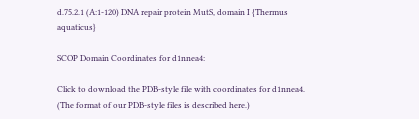d.75.2.1 (A:1-120) DNA repair protein MutS, domain I {Thermus aquaticus}

SCOP Domain Coordinates for d1nnea4:

Click to download the PDB-style file with coordinates for d1nnea4.
(The format of our PDB-style files is described here.)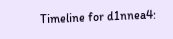Timeline for d1nnea4: